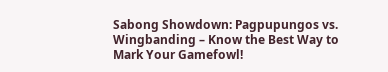Sabong Showdown: Pagpupungos vs. Wingbanding – Know the Best Way to Mark Your Gamefowl!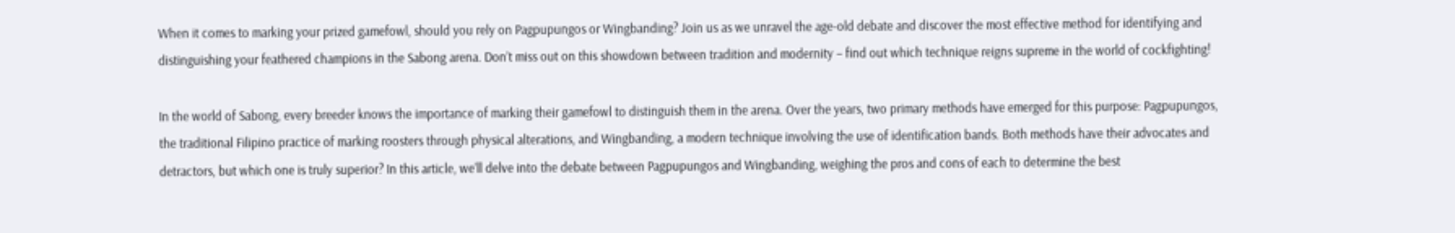When it comes to marking your prized gamefowl, should you rely on Pagpupungos or Wingbanding? Join us as we unravel the age-old debate and discover the most effective method for identifying and distinguishing your feathered champions in the Sabong arena. Don’t miss out on this showdown between tradition and modernity – find out which technique reigns supreme in the world of cockfighting!

In the world of Sabong, every breeder knows the importance of marking their gamefowl to distinguish them in the arena. Over the years, two primary methods have emerged for this purpose: Pagpupungos, the traditional Filipino practice of marking roosters through physical alterations, and Wingbanding, a modern technique involving the use of identification bands. Both methods have their advocates and detractors, but which one is truly superior? In this article, we’ll delve into the debate between Pagpupungos and Wingbanding, weighing the pros and cons of each to determine the best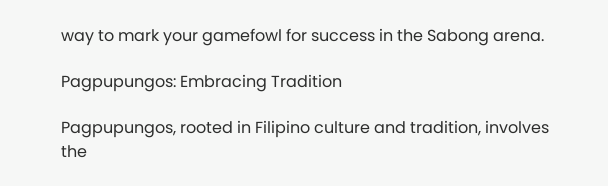way to mark your gamefowl for success in the Sabong arena.

Pagpupungos: Embracing Tradition

Pagpupungos, rooted in Filipino culture and tradition, involves the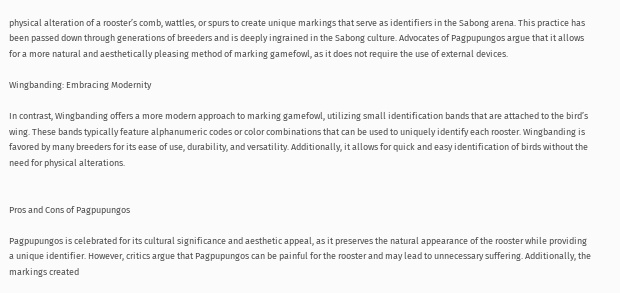physical alteration of a rooster’s comb, wattles, or spurs to create unique markings that serve as identifiers in the Sabong arena. This practice has been passed down through generations of breeders and is deeply ingrained in the Sabong culture. Advocates of Pagpupungos argue that it allows for a more natural and aesthetically pleasing method of marking gamefowl, as it does not require the use of external devices.

Wingbanding: Embracing Modernity

In contrast, Wingbanding offers a more modern approach to marking gamefowl, utilizing small identification bands that are attached to the bird’s wing. These bands typically feature alphanumeric codes or color combinations that can be used to uniquely identify each rooster. Wingbanding is favored by many breeders for its ease of use, durability, and versatility. Additionally, it allows for quick and easy identification of birds without the need for physical alterations.


Pros and Cons of Pagpupungos

Pagpupungos is celebrated for its cultural significance and aesthetic appeal, as it preserves the natural appearance of the rooster while providing a unique identifier. However, critics argue that Pagpupungos can be painful for the rooster and may lead to unnecessary suffering. Additionally, the markings created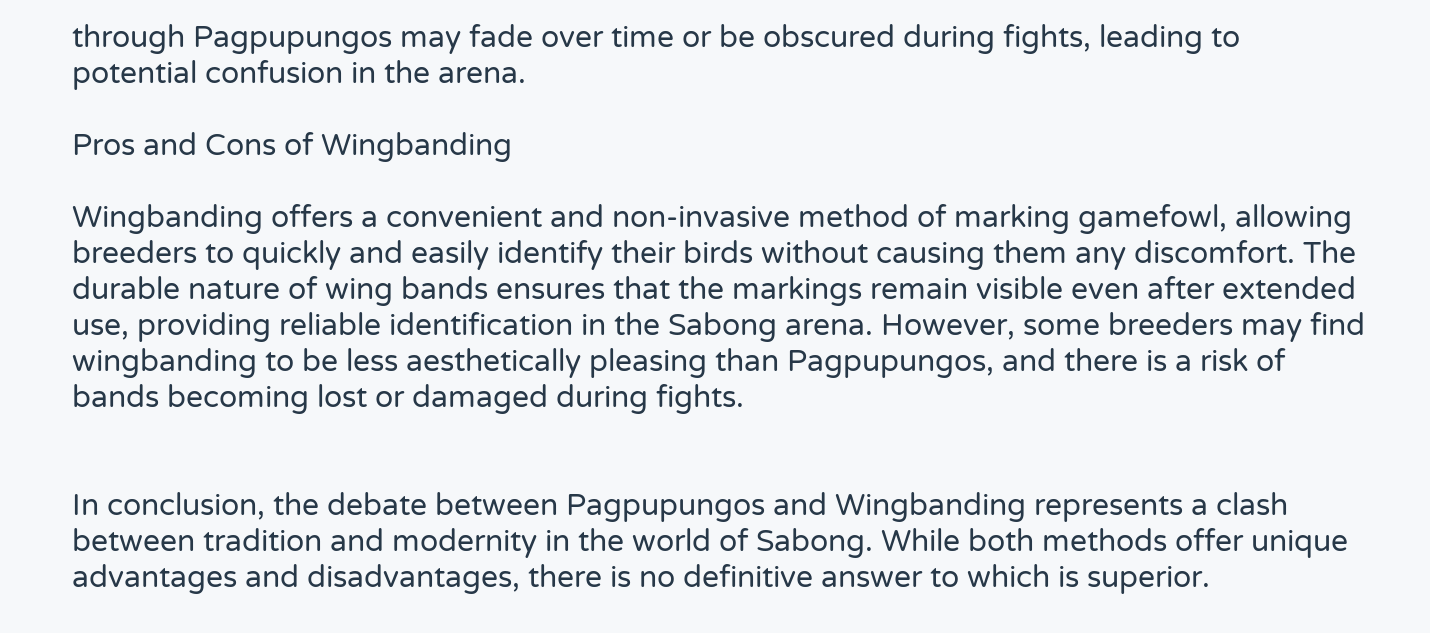through Pagpupungos may fade over time or be obscured during fights, leading to potential confusion in the arena.

Pros and Cons of Wingbanding

Wingbanding offers a convenient and non-invasive method of marking gamefowl, allowing breeders to quickly and easily identify their birds without causing them any discomfort. The durable nature of wing bands ensures that the markings remain visible even after extended use, providing reliable identification in the Sabong arena. However, some breeders may find wingbanding to be less aesthetically pleasing than Pagpupungos, and there is a risk of bands becoming lost or damaged during fights.


In conclusion, the debate between Pagpupungos and Wingbanding represents a clash between tradition and modernity in the world of Sabong. While both methods offer unique advantages and disadvantages, there is no definitive answer to which is superior.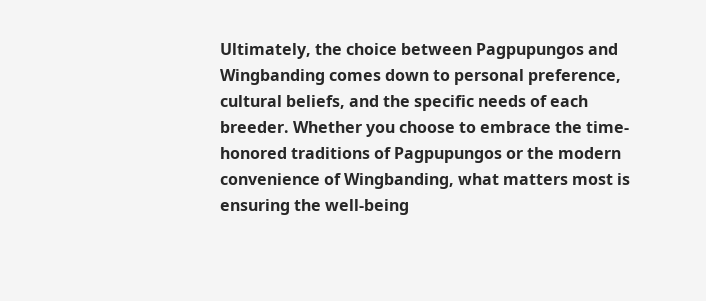Ultimately, the choice between Pagpupungos and Wingbanding comes down to personal preference, cultural beliefs, and the specific needs of each breeder. Whether you choose to embrace the time-honored traditions of Pagpupungos or the modern convenience of Wingbanding, what matters most is ensuring the well-being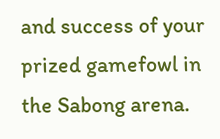and success of your prized gamefowl in the Sabong arena.